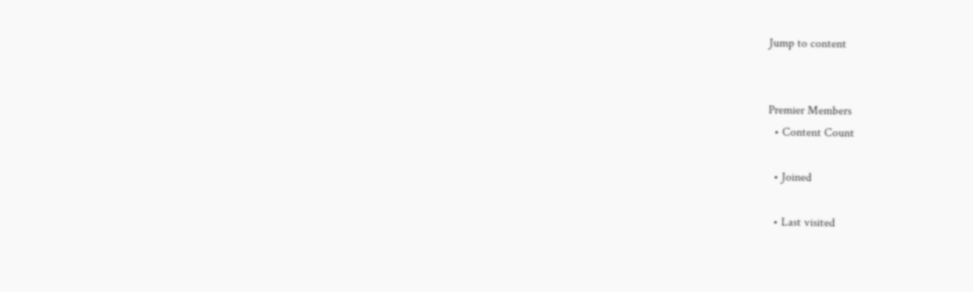Jump to content


Premier Members
  • Content Count

  • Joined

  • Last visited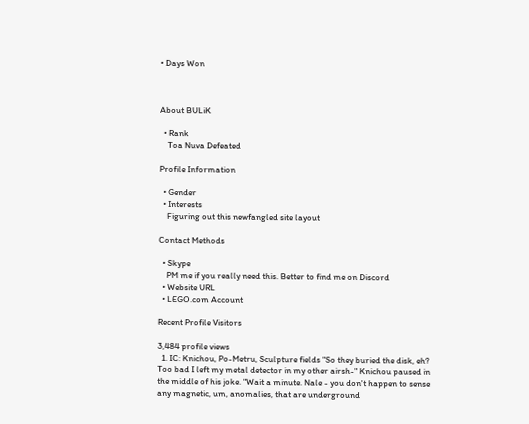• Days Won



About BULiK

  • Rank
    Toa Nuva Defeated

Profile Information

  • Gender
  • Interests
    Figuring out this newfangled site layout

Contact Methods

  • Skype
    PM me if you really need this. Better to find me on Discord
  • Website URL
  • LEGO.com Account

Recent Profile Visitors

3,484 profile views
  1. IC: Knichou, Po-Metru, Sculpture fields "So they buried the disk, eh? Too bad I left my metal detector in my other airsh-" Knichou paused in the middle of his joke. "Wait a minute. Nale - you don't happen to sense any magnetic, um, anomalies, that are underground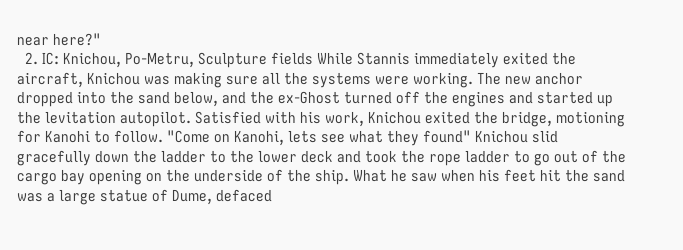near here?"
  2. IC: Knichou, Po-Metru, Sculpture fields While Stannis immediately exited the aircraft, Knichou was making sure all the systems were working. The new anchor dropped into the sand below, and the ex-Ghost turned off the engines and started up the levitation autopilot. Satisfied with his work, Knichou exited the bridge, motioning for Kanohi to follow. "Come on Kanohi, lets see what they found" Knichou slid gracefully down the ladder to the lower deck and took the rope ladder to go out of the cargo bay opening on the underside of the ship. What he saw when his feet hit the sand was a large statue of Dume, defaced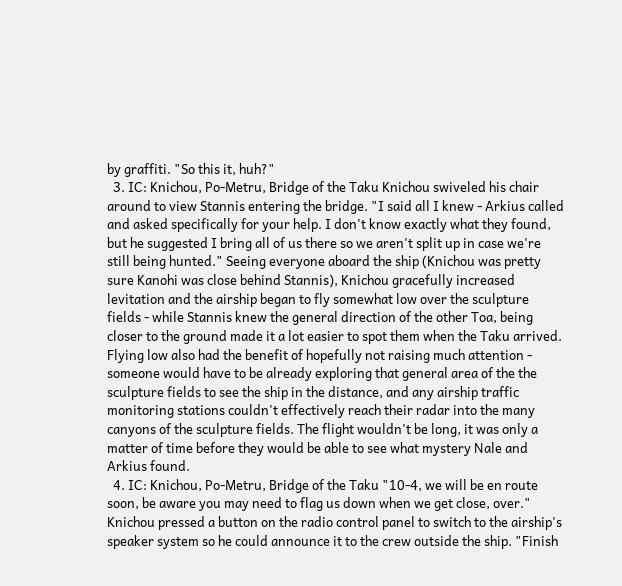by graffiti. "So this it, huh?"
  3. IC: Knichou, Po-Metru, Bridge of the Taku Knichou swiveled his chair around to view Stannis entering the bridge. "I said all I knew - Arkius called and asked specifically for your help. I don't know exactly what they found, but he suggested I bring all of us there so we aren't split up in case we're still being hunted." Seeing everyone aboard the ship (Knichou was pretty sure Kanohi was close behind Stannis), Knichou gracefully increased levitation and the airship began to fly somewhat low over the sculpture fields - while Stannis knew the general direction of the other Toa, being closer to the ground made it a lot easier to spot them when the Taku arrived. Flying low also had the benefit of hopefully not raising much attention - someone would have to be already exploring that general area of the the sculpture fields to see the ship in the distance, and any airship traffic monitoring stations couldn't effectively reach their radar into the many canyons of the sculpture fields. The flight wouldn't be long, it was only a matter of time before they would be able to see what mystery Nale and Arkius found.
  4. IC: Knichou, Po-Metru, Bridge of the Taku "10-4, we will be en route soon, be aware you may need to flag us down when we get close, over." Knichou pressed a button on the radio control panel to switch to the airship's speaker system so he could announce it to the crew outside the ship. "Finish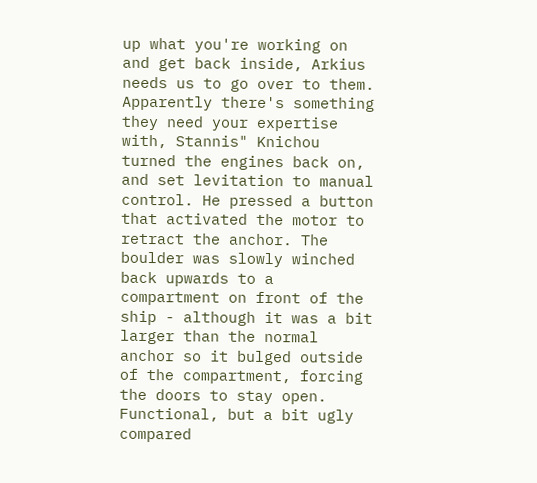up what you're working on and get back inside, Arkius needs us to go over to them. Apparently there's something they need your expertise with, Stannis" Knichou turned the engines back on, and set levitation to manual control. He pressed a button that activated the motor to retract the anchor. The boulder was slowly winched back upwards to a compartment on front of the ship - although it was a bit larger than the normal anchor so it bulged outside of the compartment, forcing the doors to stay open. Functional, but a bit ugly compared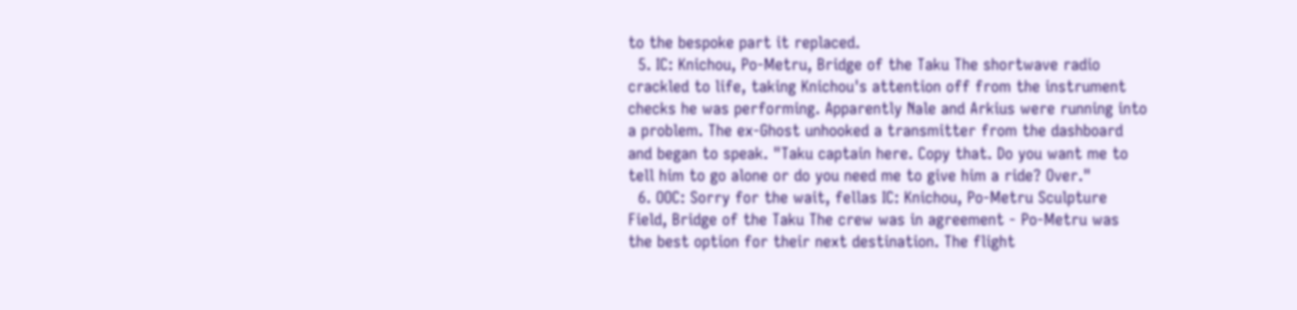to the bespoke part it replaced.
  5. IC: Knichou, Po-Metru, Bridge of the Taku The shortwave radio crackled to life, taking Knichou's attention off from the instrument checks he was performing. Apparently Nale and Arkius were running into a problem. The ex-Ghost unhooked a transmitter from the dashboard and began to speak. "Taku captain here. Copy that. Do you want me to tell him to go alone or do you need me to give him a ride? Over."
  6. OOC: Sorry for the wait, fellas IC: Knichou, Po-Metru Sculpture Field, Bridge of the Taku The crew was in agreement - Po-Metru was the best option for their next destination. The flight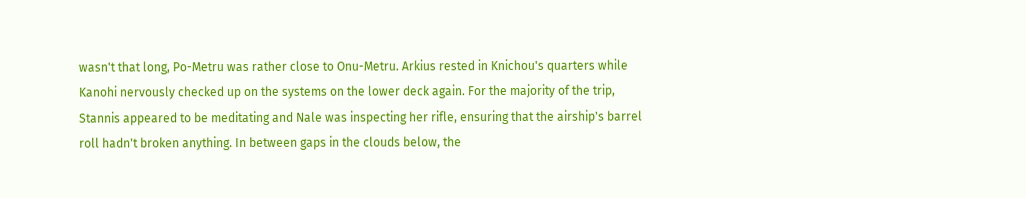wasn't that long, Po-Metru was rather close to Onu-Metru. Arkius rested in Knichou's quarters while Kanohi nervously checked up on the systems on the lower deck again. For the majority of the trip, Stannis appeared to be meditating and Nale was inspecting her rifle, ensuring that the airship's barrel roll hadn't broken anything. In between gaps in the clouds below, the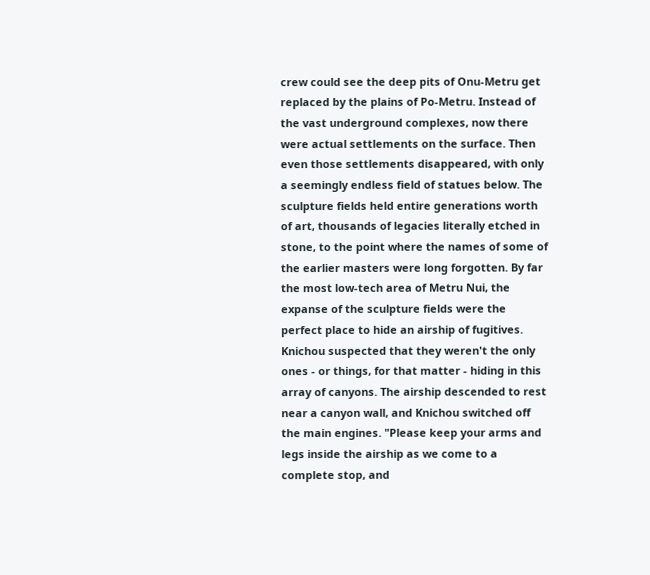crew could see the deep pits of Onu-Metru get replaced by the plains of Po-Metru. Instead of the vast underground complexes, now there were actual settlements on the surface. Then even those settlements disappeared, with only a seemingly endless field of statues below. The sculpture fields held entire generations worth of art, thousands of legacies literally etched in stone, to the point where the names of some of the earlier masters were long forgotten. By far the most low-tech area of Metru Nui, the expanse of the sculpture fields were the perfect place to hide an airship of fugitives. Knichou suspected that they weren't the only ones - or things, for that matter - hiding in this array of canyons. The airship descended to rest near a canyon wall, and Knichou switched off the main engines. "Please keep your arms and legs inside the airship as we come to a complete stop, and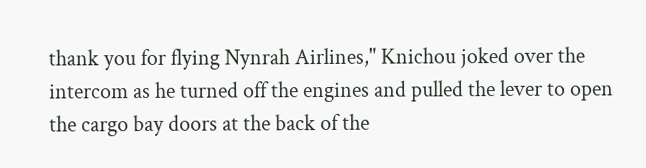thank you for flying Nynrah Airlines," Knichou joked over the intercom as he turned off the engines and pulled the lever to open the cargo bay doors at the back of the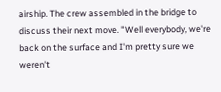airship. The crew assembled in the bridge to discuss their next move. "Well everybody, we're back on the surface and I'm pretty sure we weren't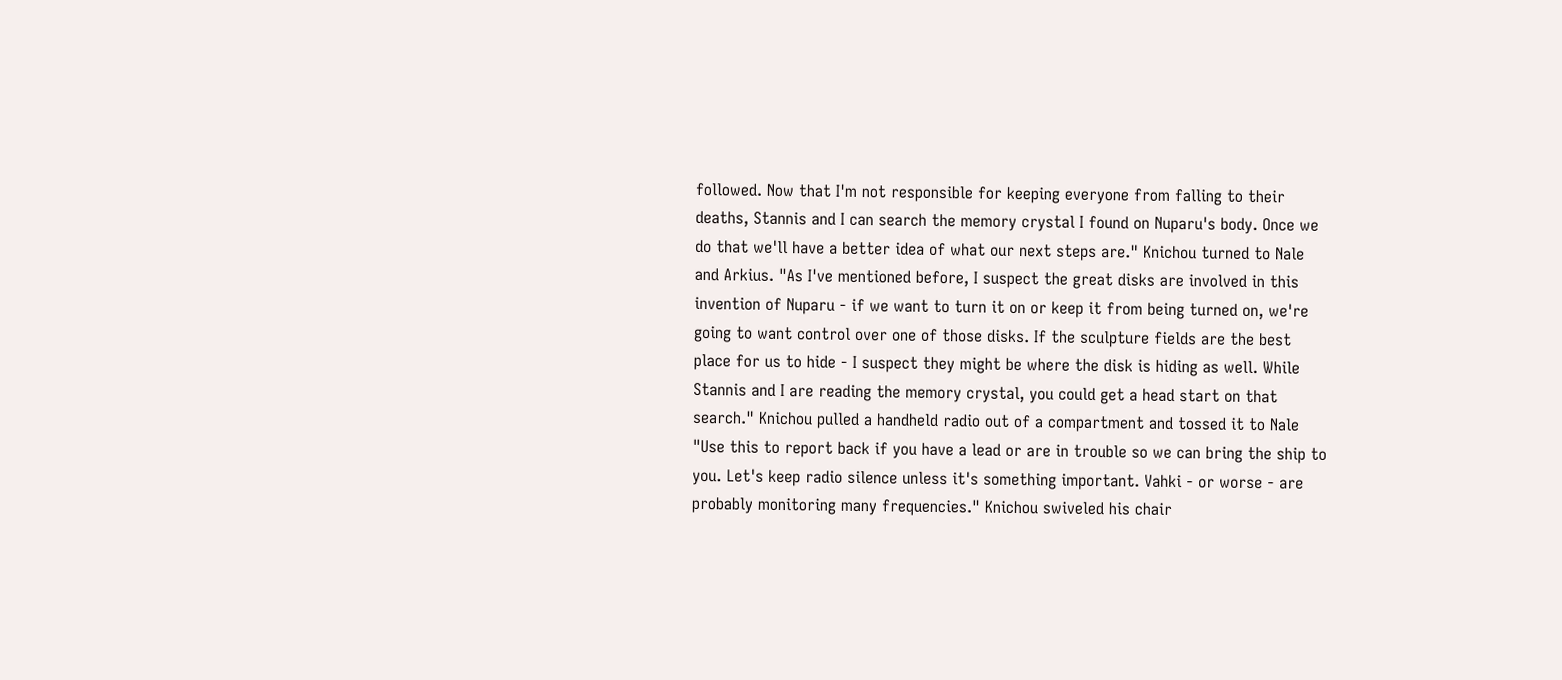followed. Now that I'm not responsible for keeping everyone from falling to their deaths, Stannis and I can search the memory crystal I found on Nuparu's body. Once we do that we'll have a better idea of what our next steps are." Knichou turned to Nale and Arkius. "As I've mentioned before, I suspect the great disks are involved in this invention of Nuparu - if we want to turn it on or keep it from being turned on, we're going to want control over one of those disks. If the sculpture fields are the best place for us to hide - I suspect they might be where the disk is hiding as well. While Stannis and I are reading the memory crystal, you could get a head start on that search." Knichou pulled a handheld radio out of a compartment and tossed it to Nale "Use this to report back if you have a lead or are in trouble so we can bring the ship to you. Let's keep radio silence unless it's something important. Vahki - or worse - are probably monitoring many frequencies." Knichou swiveled his chair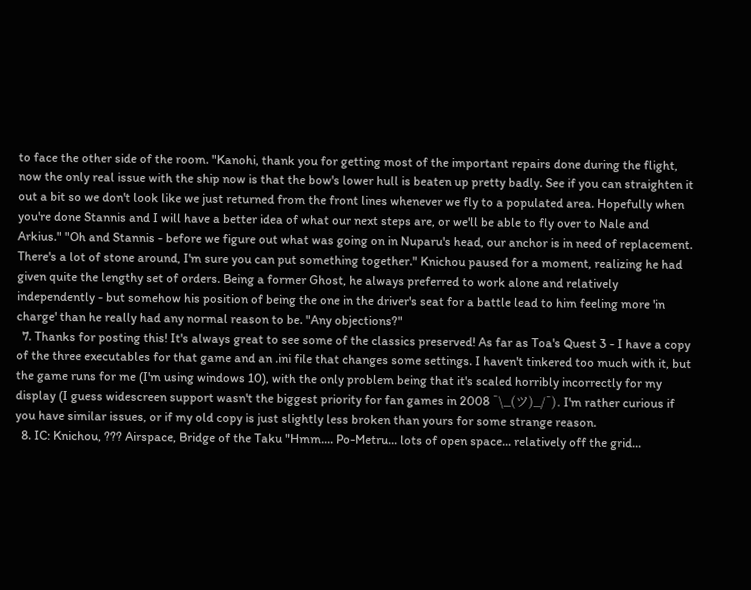to face the other side of the room. "Kanohi, thank you for getting most of the important repairs done during the flight, now the only real issue with the ship now is that the bow's lower hull is beaten up pretty badly. See if you can straighten it out a bit so we don't look like we just returned from the front lines whenever we fly to a populated area. Hopefully when you're done Stannis and I will have a better idea of what our next steps are, or we'll be able to fly over to Nale and Arkius." "Oh and Stannis - before we figure out what was going on in Nuparu's head, our anchor is in need of replacement. There's a lot of stone around, I'm sure you can put something together." Knichou paused for a moment, realizing he had given quite the lengthy set of orders. Being a former Ghost, he always preferred to work alone and relatively independently - but somehow his position of being the one in the driver's seat for a battle lead to him feeling more 'in charge' than he really had any normal reason to be. "Any objections?"
  7. Thanks for posting this! It's always great to see some of the classics preserved! As far as Toa's Quest 3 - I have a copy of the three executables for that game and an .ini file that changes some settings. I haven't tinkered too much with it, but the game runs for me (I'm using windows 10), with the only problem being that it's scaled horribly incorrectly for my display (I guess widescreen support wasn't the biggest priority for fan games in 2008 ¯\_(ツ)_/¯). I'm rather curious if you have similar issues, or if my old copy is just slightly less broken than yours for some strange reason.
  8. IC: Knichou, ??? Airspace, Bridge of the Taku "Hmm.... Po-Metru... lots of open space... relatively off the grid...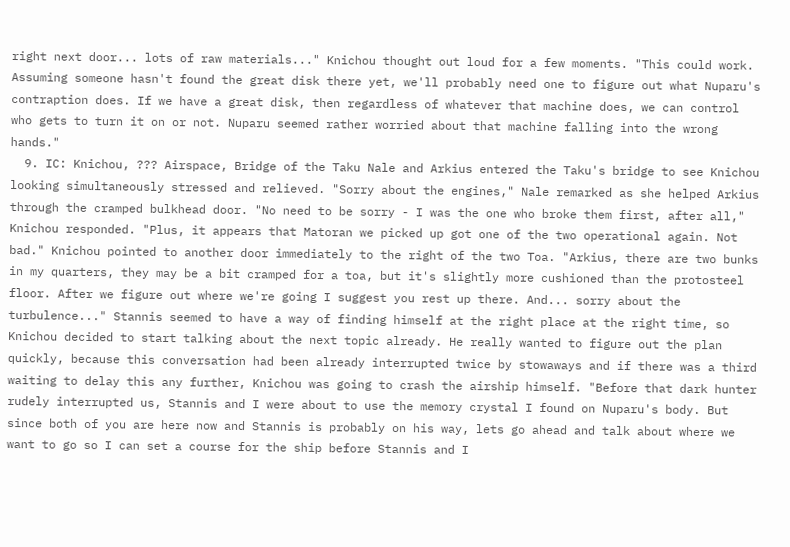right next door... lots of raw materials..." Knichou thought out loud for a few moments. "This could work. Assuming someone hasn't found the great disk there yet, we'll probably need one to figure out what Nuparu's contraption does. If we have a great disk, then regardless of whatever that machine does, we can control who gets to turn it on or not. Nuparu seemed rather worried about that machine falling into the wrong hands."
  9. IC: Knichou, ??? Airspace, Bridge of the Taku Nale and Arkius entered the Taku's bridge to see Knichou looking simultaneously stressed and relieved. "Sorry about the engines," Nale remarked as she helped Arkius through the cramped bulkhead door. "No need to be sorry - I was the one who broke them first, after all," Knichou responded. "Plus, it appears that Matoran we picked up got one of the two operational again. Not bad." Knichou pointed to another door immediately to the right of the two Toa. "Arkius, there are two bunks in my quarters, they may be a bit cramped for a toa, but it's slightly more cushioned than the protosteel floor. After we figure out where we're going I suggest you rest up there. And... sorry about the turbulence..." Stannis seemed to have a way of finding himself at the right place at the right time, so Knichou decided to start talking about the next topic already. He really wanted to figure out the plan quickly, because this conversation had been already interrupted twice by stowaways and if there was a third waiting to delay this any further, Knichou was going to crash the airship himself. "Before that dark hunter rudely interrupted us, Stannis and I were about to use the memory crystal I found on Nuparu's body. But since both of you are here now and Stannis is probably on his way, lets go ahead and talk about where we want to go so I can set a course for the ship before Stannis and I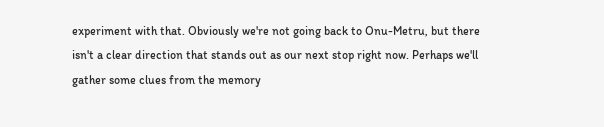experiment with that. Obviously we're not going back to Onu-Metru, but there isn't a clear direction that stands out as our next stop right now. Perhaps we'll gather some clues from the memory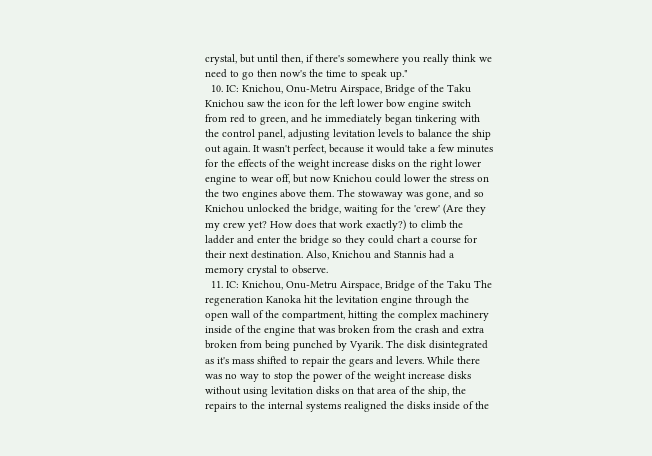crystal, but until then, if there's somewhere you really think we need to go then now's the time to speak up."
  10. IC: Knichou, Onu-Metru Airspace, Bridge of the Taku Knichou saw the icon for the left lower bow engine switch from red to green, and he immediately began tinkering with the control panel, adjusting levitation levels to balance the ship out again. It wasn't perfect, because it would take a few minutes for the effects of the weight increase disks on the right lower engine to wear off, but now Knichou could lower the stress on the two engines above them. The stowaway was gone, and so Knichou unlocked the bridge, waiting for the 'crew' (Are they my crew yet? How does that work exactly?) to climb the ladder and enter the bridge so they could chart a course for their next destination. Also, Knichou and Stannis had a memory crystal to observe.
  11. IC: Knichou, Onu-Metru Airspace, Bridge of the Taku The regeneration Kanoka hit the levitation engine through the open wall of the compartment, hitting the complex machinery inside of the engine that was broken from the crash and extra broken from being punched by Vyarik. The disk disintegrated as it's mass shifted to repair the gears and levers. While there was no way to stop the power of the weight increase disks without using levitation disks on that area of the ship, the repairs to the internal systems realigned the disks inside of the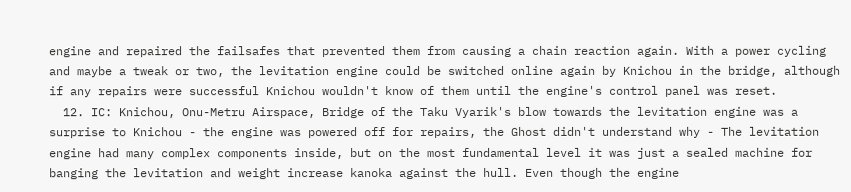engine and repaired the failsafes that prevented them from causing a chain reaction again. With a power cycling and maybe a tweak or two, the levitation engine could be switched online again by Knichou in the bridge, although if any repairs were successful Knichou wouldn't know of them until the engine's control panel was reset.
  12. IC: Knichou, Onu-Metru Airspace, Bridge of the Taku Vyarik's blow towards the levitation engine was a surprise to Knichou - the engine was powered off for repairs, the Ghost didn't understand why - The levitation engine had many complex components inside, but on the most fundamental level it was just a sealed machine for banging the levitation and weight increase kanoka against the hull. Even though the engine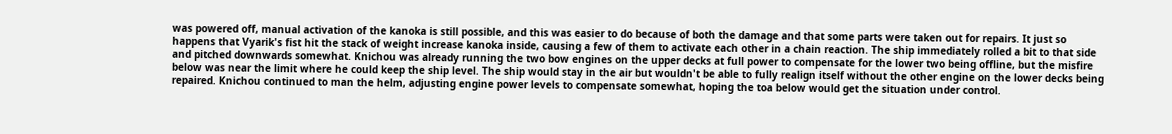was powered off, manual activation of the kanoka is still possible, and this was easier to do because of both the damage and that some parts were taken out for repairs. It just so happens that Vyarik's fist hit the stack of weight increase kanoka inside, causing a few of them to activate each other in a chain reaction. The ship immediately rolled a bit to that side and pitched downwards somewhat. Knichou was already running the two bow engines on the upper decks at full power to compensate for the lower two being offline, but the misfire below was near the limit where he could keep the ship level. The ship would stay in the air but wouldn't be able to fully realign itself without the other engine on the lower decks being repaired. Knichou continued to man the helm, adjusting engine power levels to compensate somewhat, hoping the toa below would get the situation under control.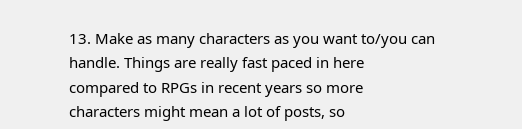13. Make as many characters as you want to/you can handle. Things are really fast paced in here compared to RPGs in recent years so more characters might mean a lot of posts, so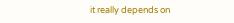it really depends on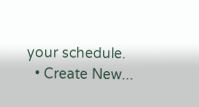your schedule.
  • Create New...